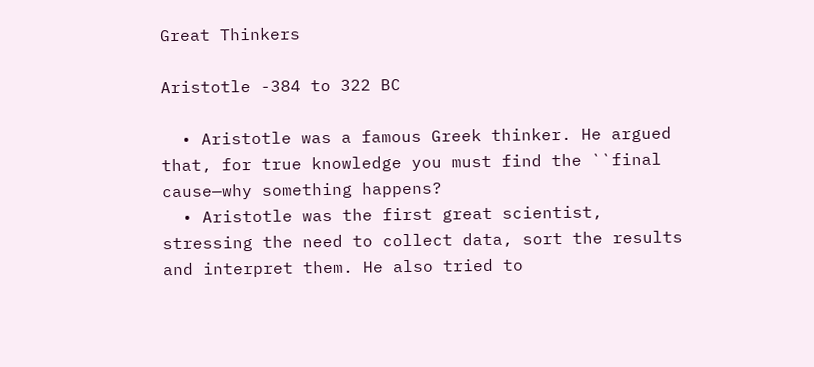Great Thinkers

Aristotle -384 to 322 BC

  • Aristotle was a famous Greek thinker. He argued that, for true knowledge you must find the ``final cause—why something happens?
  • Aristotle was the first great scientist, stressing the need to collect data, sort the results and interpret them. He also tried to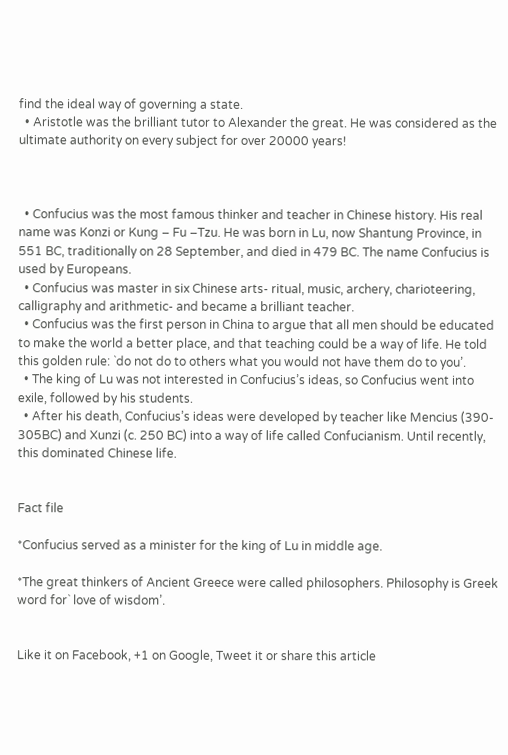find the ideal way of governing a state.
  • Aristotle was the brilliant tutor to Alexander the great. He was considered as the ultimate authority on every subject for over 20000 years!



  • Confucius was the most famous thinker and teacher in Chinese history. His real name was Konzi or Kung – Fu –Tzu. He was born in Lu, now Shantung Province, in 551 BC, traditionally on 28 September, and died in 479 BC. The name Confucius is used by Europeans.
  • Confucius was master in six Chinese arts- ritual, music, archery, charioteering, calligraphy and arithmetic- and became a brilliant teacher.
  • Confucius was the first person in China to argue that all men should be educated to make the world a better place, and that teaching could be a way of life. He told this golden rule: `do not do to others what you would not have them do to you’.
  • The king of Lu was not interested in Confucius’s ideas, so Confucius went into exile, followed by his students.
  • After his death, Confucius’s ideas were developed by teacher like Mencius (390- 305BC) and Xunzi (c. 250 BC) into a way of life called Confucianism. Until recently, this dominated Chinese life.


Fact file

*Confucius served as a minister for the king of Lu in middle age.

*The great thinkers of Ancient Greece were called philosophers. Philosophy is Greek word for` love of wisdom’.


Like it on Facebook, +1 on Google, Tweet it or share this article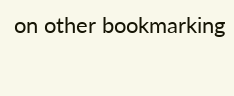on other bookmarking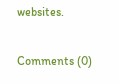websites.

Comments (0)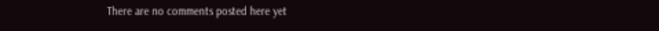There are no comments posted here yet